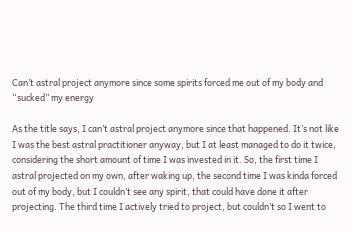Can’t astral project anymore since some spirits forced me out of my body and “sucked” my energy

As the title says, I can’t astral project anymore since that happened. It’s not like I was the best astral practitioner anyway, but I at least managed to do it twice, considering the short amount of time I was invested in it. So, the first time I astral projected on my own, after waking up, the second time I was kinda forced out of my body, but I couldn’t see any spirit, that could have done it after projecting. The third time I actively tried to project, but couldn’t so I went to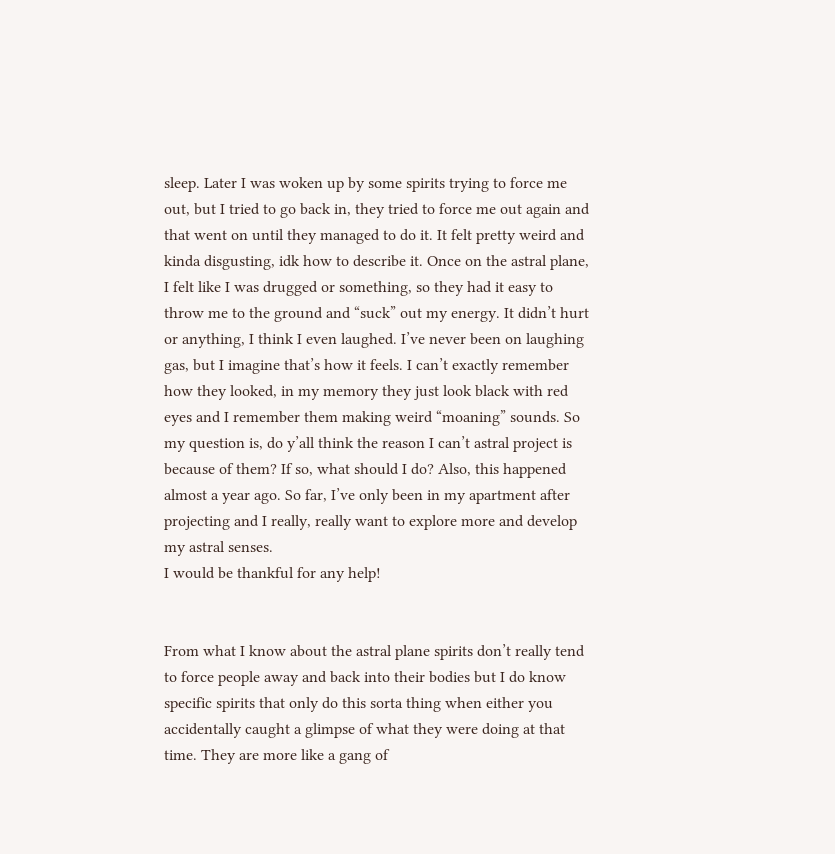sleep. Later I was woken up by some spirits trying to force me out, but I tried to go back in, they tried to force me out again and that went on until they managed to do it. It felt pretty weird and kinda disgusting, idk how to describe it. Once on the astral plane, I felt like I was drugged or something, so they had it easy to throw me to the ground and “suck” out my energy. It didn’t hurt or anything, I think I even laughed. I’ve never been on laughing gas, but I imagine that’s how it feels. I can’t exactly remember how they looked, in my memory they just look black with red eyes and I remember them making weird “moaning” sounds. So my question is, do y’all think the reason I can’t astral project is because of them? If so, what should I do? Also, this happened almost a year ago. So far, I’ve only been in my apartment after projecting and I really, really want to explore more and develop my astral senses.
I would be thankful for any help!


From what I know about the astral plane spirits don’t really tend to force people away and back into their bodies but I do know specific spirits that only do this sorta thing when either you accidentally caught a glimpse of what they were doing at that time. They are more like a gang of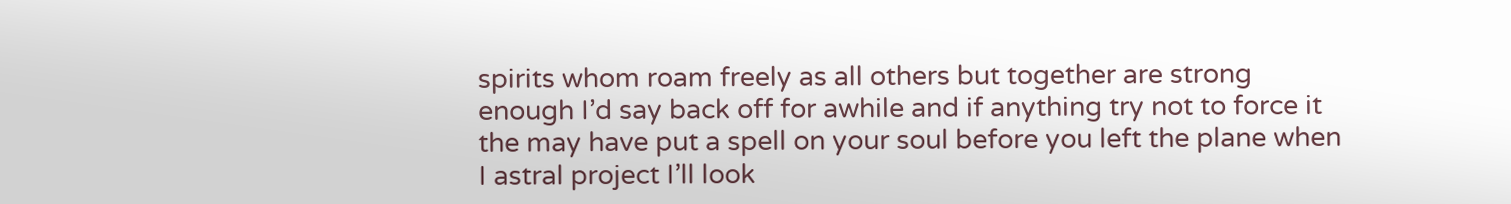spirits whom roam freely as all others but together are strong enough I’d say back off for awhile and if anything try not to force it the may have put a spell on your soul before you left the plane when I astral project I’ll look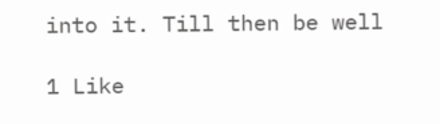into it. Till then be well

1 Like